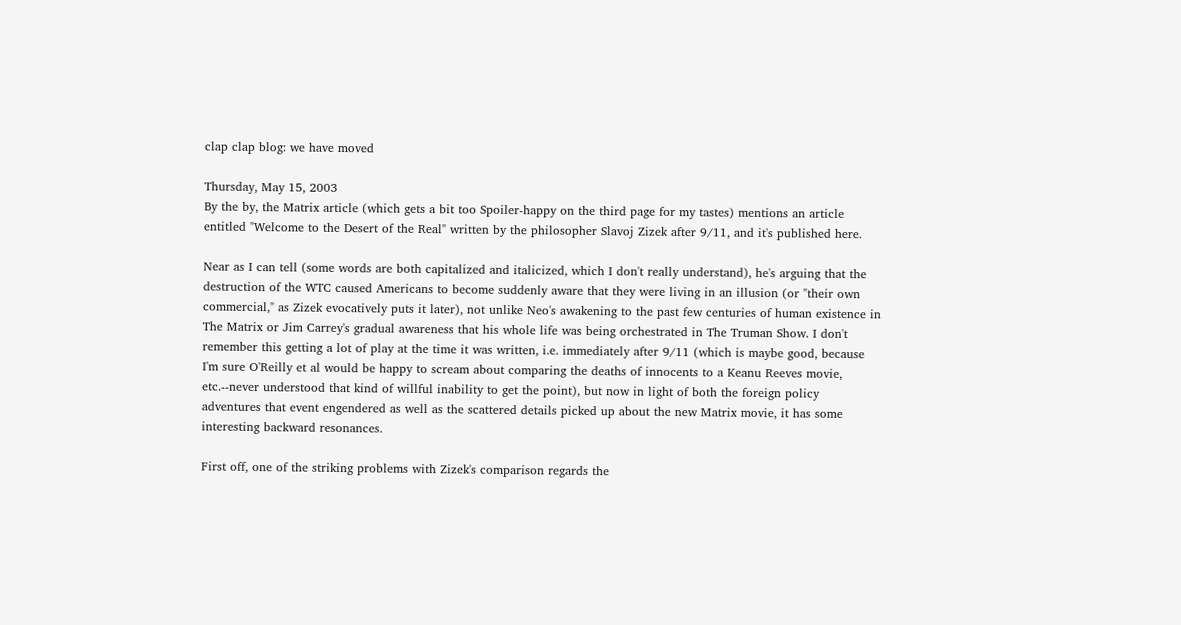clap clap blog: we have moved

Thursday, May 15, 2003
By the by, the Matrix article (which gets a bit too Spoiler-happy on the third page for my tastes) mentions an article entitled "Welcome to the Desert of the Real" written by the philosopher Slavoj Zizek after 9/11, and it's published here.

Near as I can tell (some words are both capitalized and italicized, which I don't really understand), he's arguing that the destruction of the WTC caused Americans to become suddenly aware that they were living in an illusion (or "their own commercial," as Zizek evocatively puts it later), not unlike Neo's awakening to the past few centuries of human existence in The Matrix or Jim Carrey's gradual awareness that his whole life was being orchestrated in The Truman Show. I don't remember this getting a lot of play at the time it was written, i.e. immediately after 9/11 (which is maybe good, because I'm sure O'Reilly et al would be happy to scream about comparing the deaths of innocents to a Keanu Reeves movie, etc.--never understood that kind of willful inability to get the point), but now in light of both the foreign policy adventures that event engendered as well as the scattered details picked up about the new Matrix movie, it has some interesting backward resonances.

First off, one of the striking problems with Zizek's comparison regards the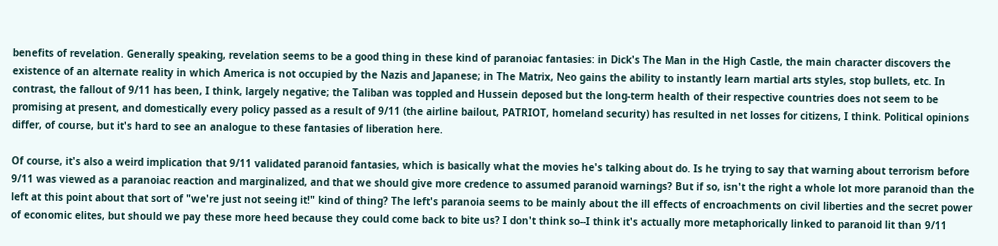benefits of revelation. Generally speaking, revelation seems to be a good thing in these kind of paranoiac fantasies: in Dick's The Man in the High Castle, the main character discovers the existence of an alternate reality in which America is not occupied by the Nazis and Japanese; in The Matrix, Neo gains the ability to instantly learn martial arts styles, stop bullets, etc. In contrast, the fallout of 9/11 has been, I think, largely negative; the Taliban was toppled and Hussein deposed but the long-term health of their respective countries does not seem to be promising at present, and domestically every policy passed as a result of 9/11 (the airline bailout, PATRIOT, homeland security) has resulted in net losses for citizens, I think. Political opinions differ, of course, but it's hard to see an analogue to these fantasies of liberation here.

Of course, it's also a weird implication that 9/11 validated paranoid fantasies, which is basically what the movies he's talking about do. Is he trying to say that warning about terrorism before 9/11 was viewed as a paranoiac reaction and marginalized, and that we should give more credence to assumed paranoid warnings? But if so, isn't the right a whole lot more paranoid than the left at this point about that sort of "we're just not seeing it!" kind of thing? The left's paranoia seems to be mainly about the ill effects of encroachments on civil liberties and the secret power of economic elites, but should we pay these more heed because they could come back to bite us? I don't think so--I think it's actually more metaphorically linked to paranoid lit than 9/11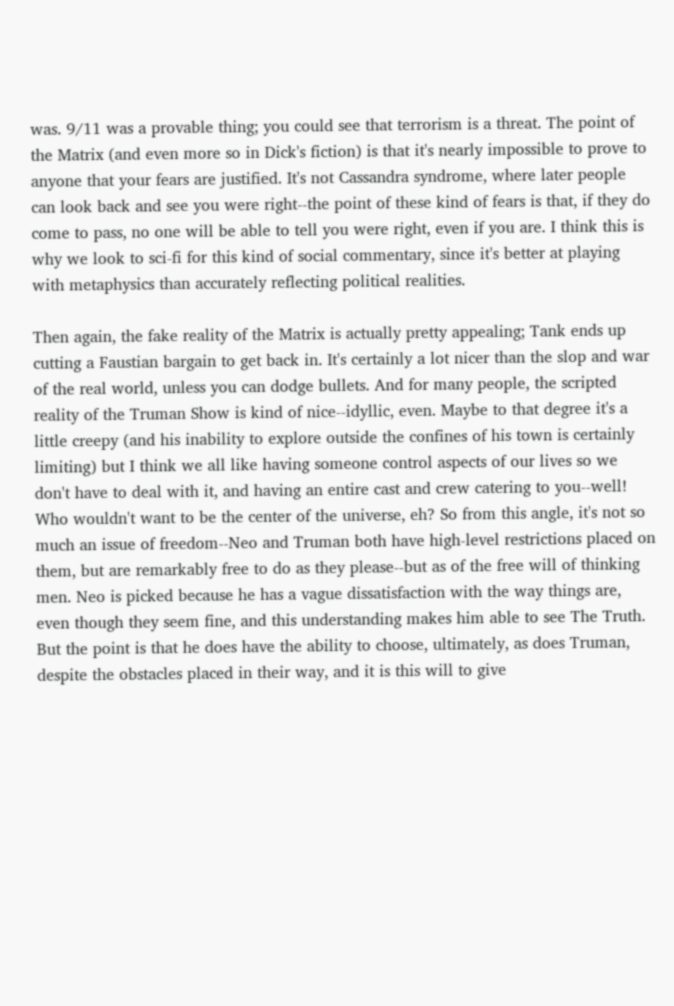was. 9/11 was a provable thing; you could see that terrorism is a threat. The point of the Matrix (and even more so in Dick's fiction) is that it's nearly impossible to prove to anyone that your fears are justified. It's not Cassandra syndrome, where later people can look back and see you were right--the point of these kind of fears is that, if they do come to pass, no one will be able to tell you were right, even if you are. I think this is why we look to sci-fi for this kind of social commentary, since it's better at playing with metaphysics than accurately reflecting political realities.

Then again, the fake reality of the Matrix is actually pretty appealing; Tank ends up cutting a Faustian bargain to get back in. It's certainly a lot nicer than the slop and war of the real world, unless you can dodge bullets. And for many people, the scripted reality of the Truman Show is kind of nice--idyllic, even. Maybe to that degree it's a little creepy (and his inability to explore outside the confines of his town is certainly limiting) but I think we all like having someone control aspects of our lives so we don't have to deal with it, and having an entire cast and crew catering to you--well! Who wouldn't want to be the center of the universe, eh? So from this angle, it's not so much an issue of freedom--Neo and Truman both have high-level restrictions placed on them, but are remarkably free to do as they please--but as of the free will of thinking men. Neo is picked because he has a vague dissatisfaction with the way things are, even though they seem fine, and this understanding makes him able to see The Truth. But the point is that he does have the ability to choose, ultimately, as does Truman, despite the obstacles placed in their way, and it is this will to give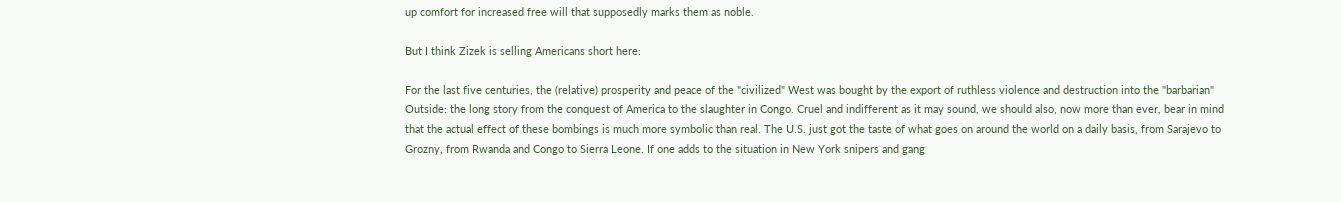up comfort for increased free will that supposedly marks them as noble.

But I think Zizek is selling Americans short here:

For the last five centuries, the (relative) prosperity and peace of the "civilized" West was bought by the export of ruthless violence and destruction into the "barbarian" Outside: the long story from the conquest of America to the slaughter in Congo. Cruel and indifferent as it may sound, we should also, now more than ever, bear in mind that the actual effect of these bombings is much more symbolic than real. The U.S. just got the taste of what goes on around the world on a daily basis, from Sarajevo to Grozny, from Rwanda and Congo to Sierra Leone. If one adds to the situation in New York snipers and gang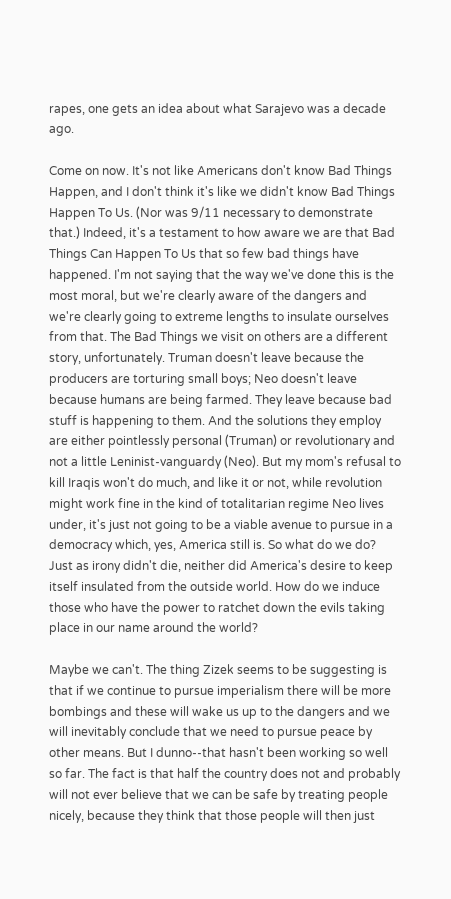rapes, one gets an idea about what Sarajevo was a decade ago.

Come on now. It's not like Americans don't know Bad Things Happen, and I don't think it's like we didn't know Bad Things Happen To Us. (Nor was 9/11 necessary to demonstrate that.) Indeed, it's a testament to how aware we are that Bad Things Can Happen To Us that so few bad things have happened. I'm not saying that the way we've done this is the most moral, but we're clearly aware of the dangers and we're clearly going to extreme lengths to insulate ourselves from that. The Bad Things we visit on others are a different story, unfortunately. Truman doesn't leave because the producers are torturing small boys; Neo doesn't leave because humans are being farmed. They leave because bad stuff is happening to them. And the solutions they employ are either pointlessly personal (Truman) or revolutionary and not a little Leninist-vanguardy (Neo). But my mom's refusal to kill Iraqis won't do much, and like it or not, while revolution might work fine in the kind of totalitarian regime Neo lives under, it's just not going to be a viable avenue to pursue in a democracy which, yes, America still is. So what do we do? Just as irony didn't die, neither did America's desire to keep itself insulated from the outside world. How do we induce those who have the power to ratchet down the evils taking place in our name around the world?

Maybe we can't. The thing Zizek seems to be suggesting is that if we continue to pursue imperialism there will be more bombings and these will wake us up to the dangers and we will inevitably conclude that we need to pursue peace by other means. But I dunno--that hasn't been working so well so far. The fact is that half the country does not and probably will not ever believe that we can be safe by treating people nicely, because they think that those people will then just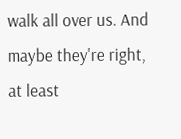walk all over us. And maybe they're right, at least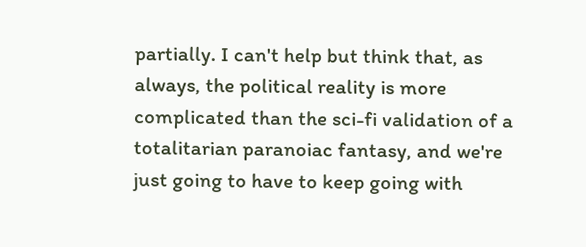partially. I can't help but think that, as always, the political reality is more complicated than the sci-fi validation of a totalitarian paranoiac fantasy, and we're just going to have to keep going with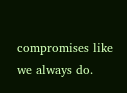compromises like we always do.